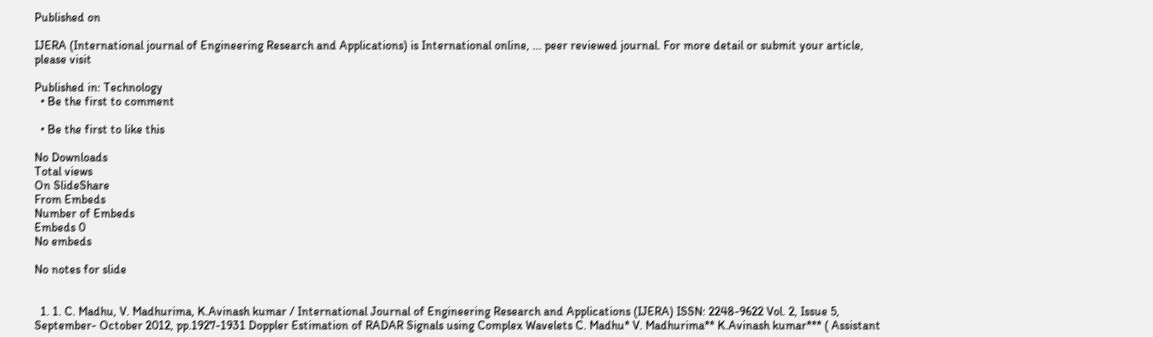Published on

IJERA (International journal of Engineering Research and Applications) is International online, ... peer reviewed journal. For more detail or submit your article, please visit

Published in: Technology
  • Be the first to comment

  • Be the first to like this

No Downloads
Total views
On SlideShare
From Embeds
Number of Embeds
Embeds 0
No embeds

No notes for slide


  1. 1. C. Madhu, V. Madhurima, K.Avinash kumar / International Journal of Engineering Research and Applications (IJERA) ISSN: 2248-9622 Vol. 2, Issue 5, September- October 2012, pp.1927-1931 Doppler Estimation of RADAR Signals using Complex Wavelets C. Madhu* V. Madhurima** K.Avinash kumar*** ( Assistant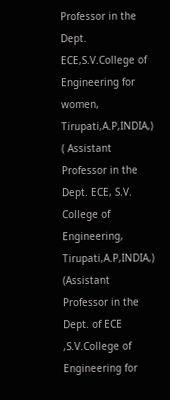Professor in the Dept. ECE,S.V.College of Engineering for women, Tirupati,A.P,INDIA,) ( Assistant Professor in the Dept. ECE, S.V. College of Engineering, Tirupati,A.P,INDIA,) (Assistant Professor in the Dept. of ECE ,S.V.College of Engineering for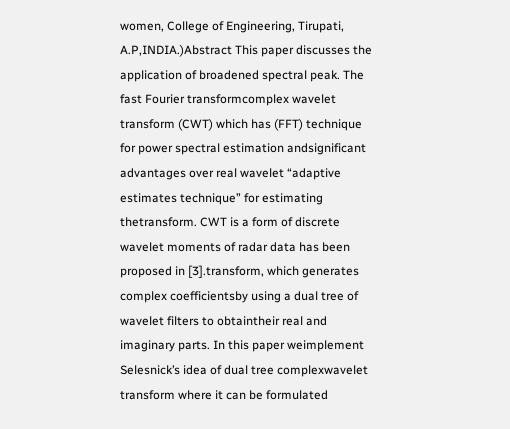women, College of Engineering, Tirupati, A.P,INDIA.)Abstract This paper discusses the application of broadened spectral peak. The fast Fourier transformcomplex wavelet transform (CWT) which has (FFT) technique for power spectral estimation andsignificant advantages over real wavelet “adaptive estimates technique” for estimating thetransform. CWT is a form of discrete wavelet moments of radar data has been proposed in [3].transform, which generates complex coefficientsby using a dual tree of wavelet filters to obtaintheir real and imaginary parts. In this paper weimplement Selesnick’s idea of dual tree complexwavelet transform where it can be formulated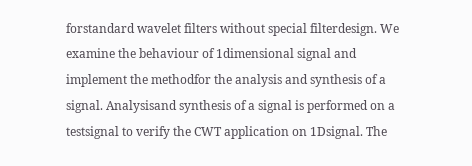forstandard wavelet filters without special filterdesign. We examine the behaviour of 1dimensional signal and implement the methodfor the analysis and synthesis of a signal. Analysisand synthesis of a signal is performed on a testsignal to verify the CWT application on 1Dsignal. The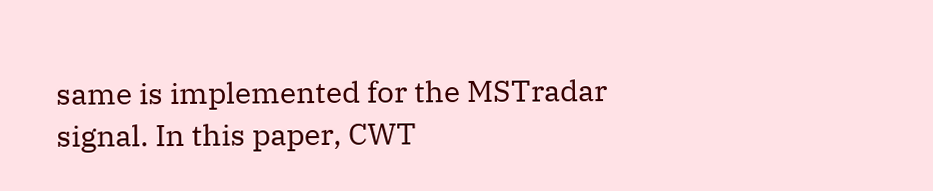same is implemented for the MSTradar signal. In this paper, CWT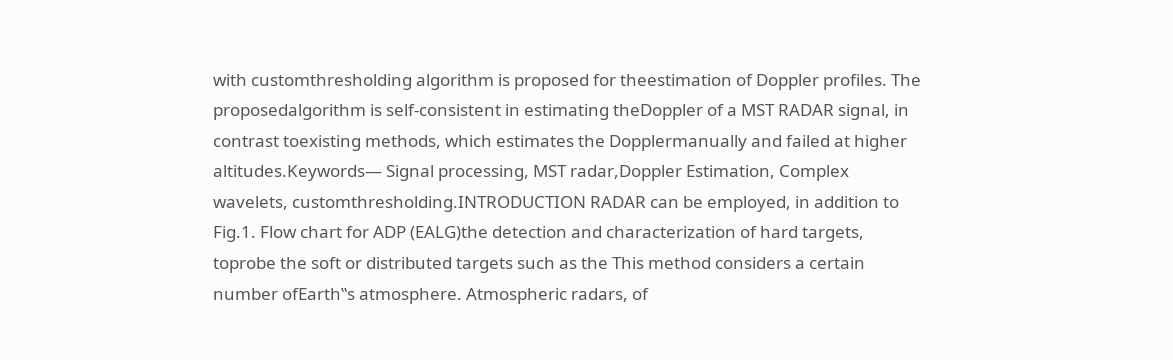with customthresholding algorithm is proposed for theestimation of Doppler profiles. The proposedalgorithm is self-consistent in estimating theDoppler of a MST RADAR signal, in contrast toexisting methods, which estimates the Dopplermanually and failed at higher altitudes.Keywords— Signal processing, MST radar,Doppler Estimation, Complex wavelets, customthresholding.INTRODUCTION RADAR can be employed, in addition to Fig.1. Flow chart for ADP (EALG)the detection and characterization of hard targets, toprobe the soft or distributed targets such as the This method considers a certain number ofEarth‟s atmosphere. Atmospheric radars, of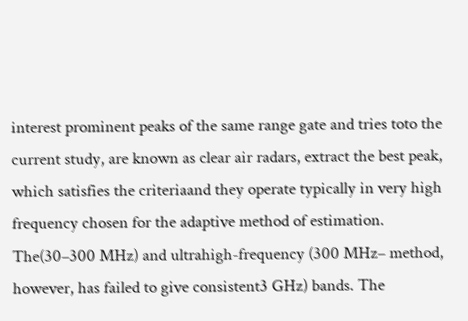interest prominent peaks of the same range gate and tries toto the current study, are known as clear air radars, extract the best peak, which satisfies the criteriaand they operate typically in very high frequency chosen for the adaptive method of estimation. The(30–300 MHz) and ultrahigh-frequency (300 MHz– method, however, has failed to give consistent3 GHz) bands. The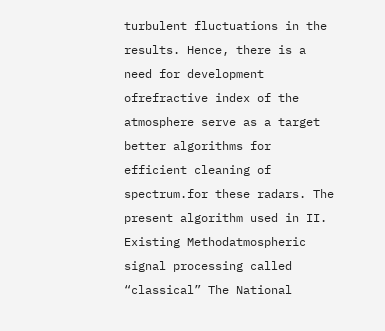turbulent fluctuations in the results. Hence, there is a need for development ofrefractive index of the atmosphere serve as a target better algorithms for efficient cleaning of spectrum.for these radars. The present algorithm used in II. Existing Methodatmospheric signal processing called “classical” The National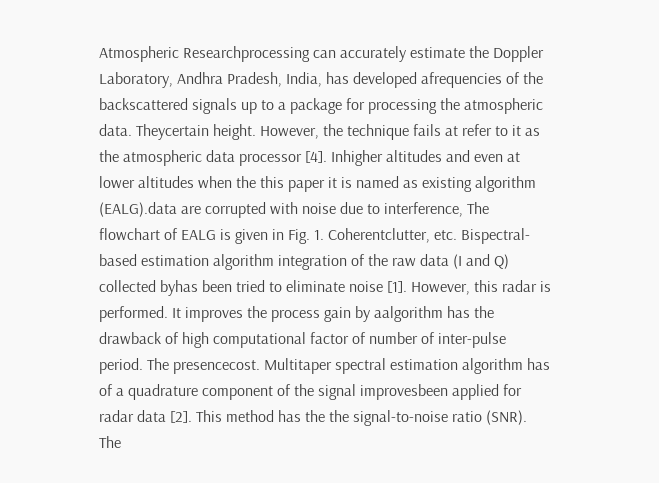Atmospheric Researchprocessing can accurately estimate the Doppler Laboratory, Andhra Pradesh, India, has developed afrequencies of the backscattered signals up to a package for processing the atmospheric data. Theycertain height. However, the technique fails at refer to it as the atmospheric data processor [4]. Inhigher altitudes and even at lower altitudes when the this paper it is named as existing algorithm (EALG).data are corrupted with noise due to interference, The flowchart of EALG is given in Fig. 1. Coherentclutter, etc. Bispectral-based estimation algorithm integration of the raw data (I and Q) collected byhas been tried to eliminate noise [1]. However, this radar is performed. It improves the process gain by aalgorithm has the drawback of high computational factor of number of inter-pulse period. The presencecost. Multitaper spectral estimation algorithm has of a quadrature component of the signal improvesbeen applied for radar data [2]. This method has the the signal-to-noise ratio (SNR). The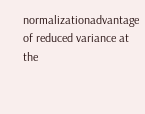normalizationadvantage of reduced variance at the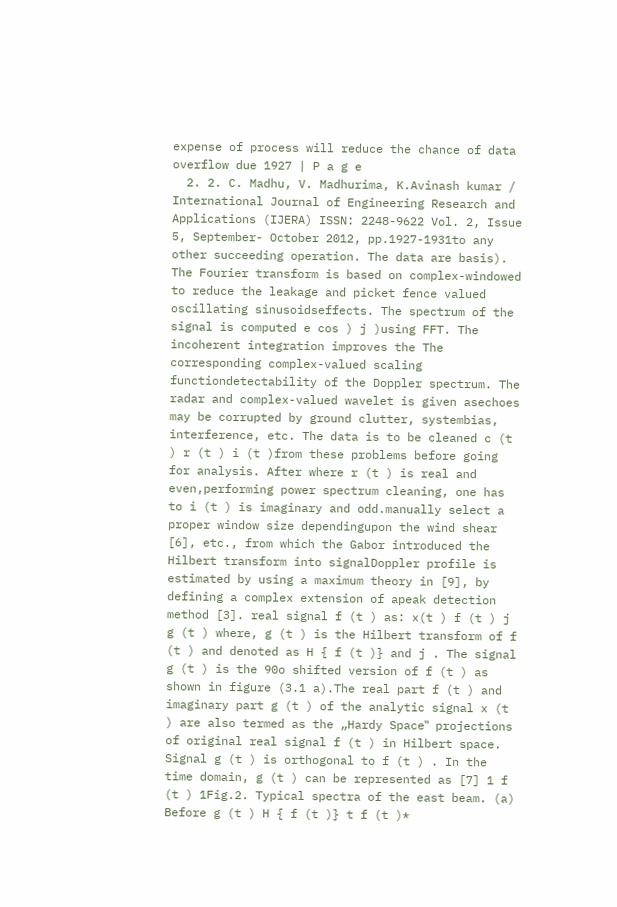expense of process will reduce the chance of data overflow due 1927 | P a g e
  2. 2. C. Madhu, V. Madhurima, K.Avinash kumar / International Journal of Engineering Research and Applications (IJERA) ISSN: 2248-9622 Vol. 2, Issue 5, September- October 2012, pp.1927-1931to any other succeeding operation. The data are basis). The Fourier transform is based on complex-windowed to reduce the leakage and picket fence valued oscillating sinusoidseffects. The spectrum of the signal is computed e cos ) j )using FFT. The incoherent integration improves the The corresponding complex-valued scaling functiondetectability of the Doppler spectrum. The radar and complex-valued wavelet is given asechoes may be corrupted by ground clutter, systembias, interference, etc. The data is to be cleaned c (t ) r (t ) i (t )from these problems before going for analysis. After where r (t ) is real and even,performing power spectrum cleaning, one has to i (t ) is imaginary and odd.manually select a proper window size dependingupon the wind shear [6], etc., from which the Gabor introduced the Hilbert transform into signalDoppler profile is estimated by using a maximum theory in [9], by defining a complex extension of apeak detection method [3]. real signal f (t ) as: x(t ) f (t ) j g (t ) where, g (t ) is the Hilbert transform of f (t ) and denoted as H { f (t )} and j . The signal g (t ) is the 90o shifted version of f (t ) as shown in figure (3.1 a).The real part f (t ) and imaginary part g (t ) of the analytic signal x (t ) are also termed as the „Hardy Space‟ projections of original real signal f (t ) in Hilbert space. Signal g (t ) is orthogonal to f (t ) . In the time domain, g (t ) can be represented as [7] 1 f (t ) 1Fig.2. Typical spectra of the east beam. (a) Before g (t ) H { f (t )} t f (t )*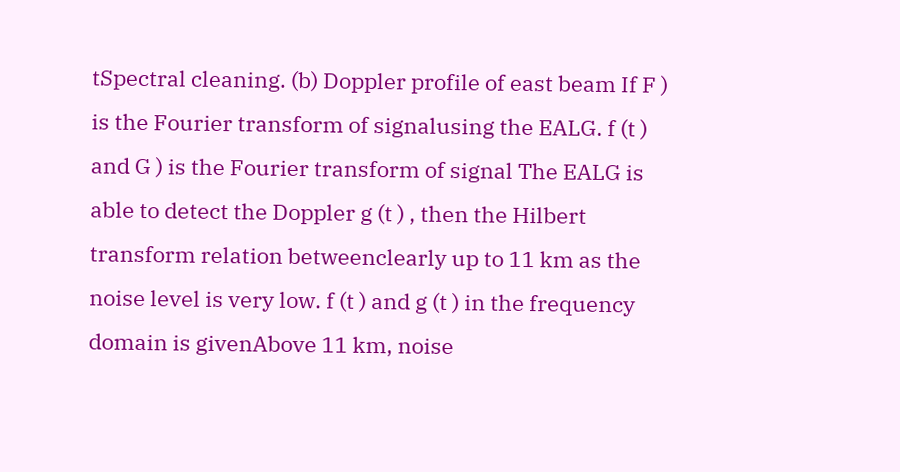tSpectral cleaning. (b) Doppler profile of east beam If F ) is the Fourier transform of signalusing the EALG. f (t ) and G ) is the Fourier transform of signal The EALG is able to detect the Doppler g (t ) , then the Hilbert transform relation betweenclearly up to 11 km as the noise level is very low. f (t ) and g (t ) in the frequency domain is givenAbove 11 km, noise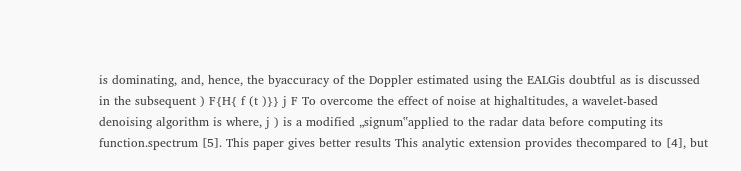is dominating, and, hence, the byaccuracy of the Doppler estimated using the EALGis doubtful as is discussed in the subsequent ) F{H{ f (t )}} j F To overcome the effect of noise at highaltitudes, a wavelet-based denoising algorithm is where, j ) is a modified „signum‟applied to the radar data before computing its function.spectrum [5]. This paper gives better results This analytic extension provides thecompared to [4], but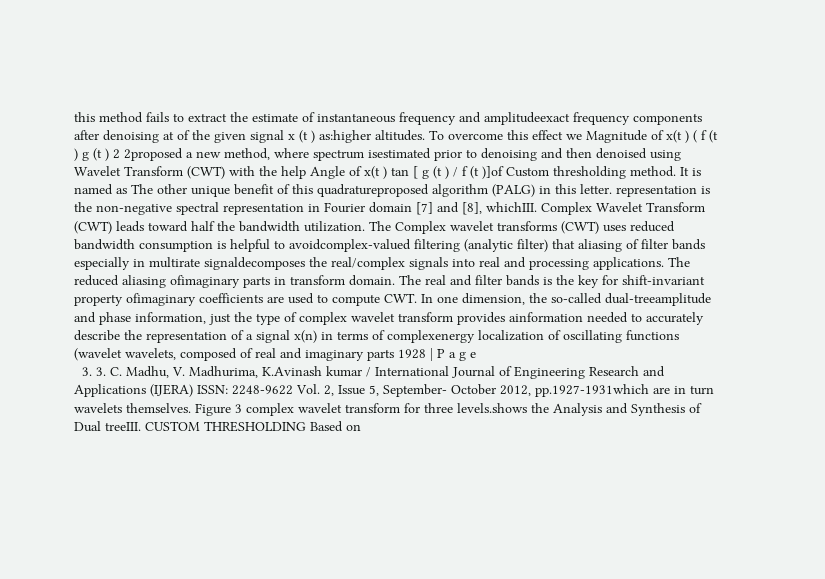this method fails to extract the estimate of instantaneous frequency and amplitudeexact frequency components after denoising at of the given signal x (t ) as:higher altitudes. To overcome this effect we Magnitude of x(t ) ( f (t ) g (t ) 2 2proposed a new method, where spectrum isestimated prior to denoising and then denoised using Wavelet Transform (CWT) with the help Angle of x(t ) tan [ g (t ) / f (t )]of Custom thresholding method. It is named as The other unique benefit of this quadratureproposed algorithm (PALG) in this letter. representation is the non-negative spectral representation in Fourier domain [7] and [8], whichIII. Complex Wavelet Transform (CWT) leads toward half the bandwidth utilization. The Complex wavelet transforms (CWT) uses reduced bandwidth consumption is helpful to avoidcomplex-valued filtering (analytic filter) that aliasing of filter bands especially in multirate signaldecomposes the real/complex signals into real and processing applications. The reduced aliasing ofimaginary parts in transform domain. The real and filter bands is the key for shift-invariant property ofimaginary coefficients are used to compute CWT. In one dimension, the so-called dual-treeamplitude and phase information, just the type of complex wavelet transform provides ainformation needed to accurately describe the representation of a signal x(n) in terms of complexenergy localization of oscillating functions (wavelet wavelets, composed of real and imaginary parts 1928 | P a g e
  3. 3. C. Madhu, V. Madhurima, K.Avinash kumar / International Journal of Engineering Research and Applications (IJERA) ISSN: 2248-9622 Vol. 2, Issue 5, September- October 2012, pp.1927-1931which are in turn wavelets themselves. Figure 3 complex wavelet transform for three levels.shows the Analysis and Synthesis of Dual treeIII. CUSTOM THRESHOLDING Based on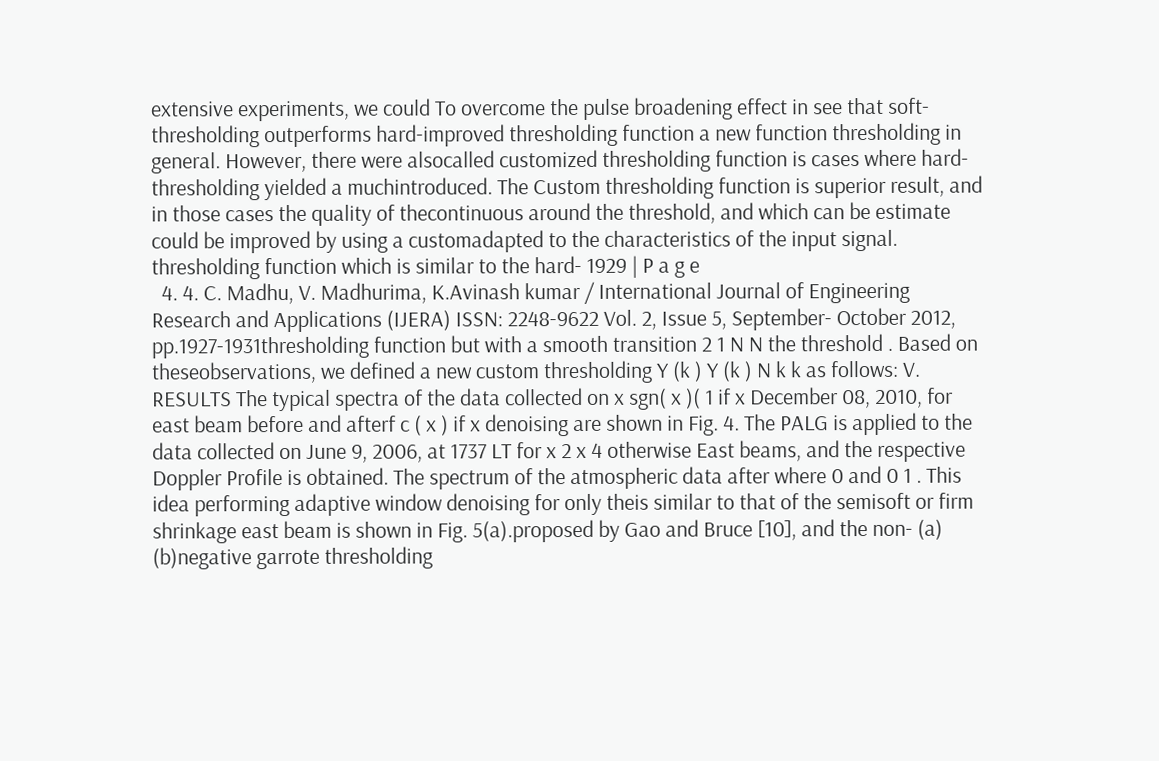extensive experiments, we could To overcome the pulse broadening effect in see that soft- thresholding outperforms hard-improved thresholding function a new function thresholding in general. However, there were alsocalled customized thresholding function is cases where hard-thresholding yielded a muchintroduced. The Custom thresholding function is superior result, and in those cases the quality of thecontinuous around the threshold, and which can be estimate could be improved by using a customadapted to the characteristics of the input signal. thresholding function which is similar to the hard- 1929 | P a g e
  4. 4. C. Madhu, V. Madhurima, K.Avinash kumar / International Journal of Engineering Research and Applications (IJERA) ISSN: 2248-9622 Vol. 2, Issue 5, September- October 2012, pp.1927-1931thresholding function but with a smooth transition 2 1 N N the threshold . Based on theseobservations, we defined a new custom thresholding Y (k ) Y (k ) N k k as follows: V. RESULTS The typical spectra of the data collected on x sgn( x )( 1 if x December 08, 2010, for east beam before and afterf c ( x ) if x denoising are shown in Fig. 4. The PALG is applied to the data collected on June 9, 2006, at 1737 LT for x 2 x 4 otherwise East beams, and the respective Doppler Profile is obtained. The spectrum of the atmospheric data after where 0 and 0 1 . This idea performing adaptive window denoising for only theis similar to that of the semisoft or firm shrinkage east beam is shown in Fig. 5(a).proposed by Gao and Bruce [10], and the non- (a) (b)negative garrote thresholding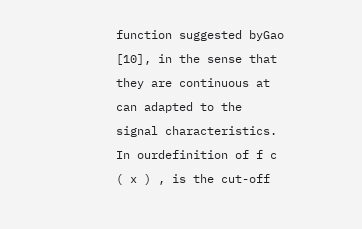function suggested byGao [10], in the sense that they are continuous at can adapted to the signal characteristics. In ourdefinition of f c ( x ) , is the cut-off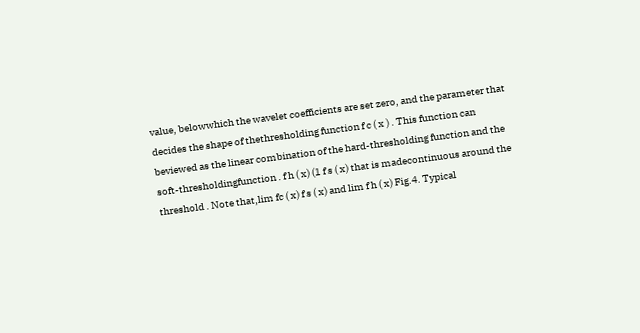value, belowwhich the wavelet coefficients are set zero, and the parameter that decides the shape of thethresholding function f c ( x ) . This function can beviewed as the linear combination of the hard-thresholding function and the soft-thresholdingfunction . f h ( x) (1 f s ( x) that is madecontinuous around the threshold . Note that,lim fc ( x) f s ( x) and lim f h ( x) Fig.4. Typical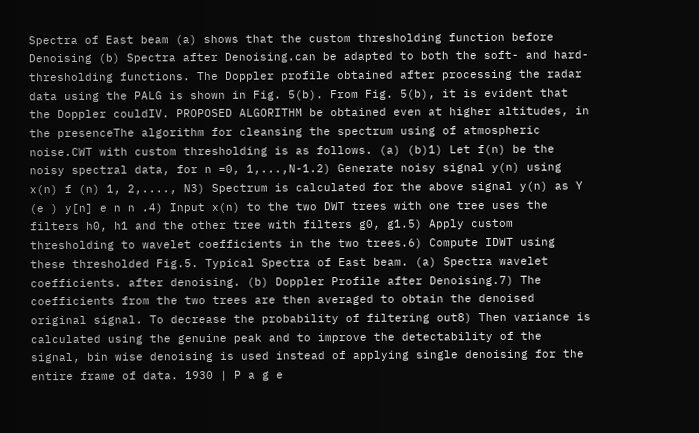Spectra of East beam (a) shows that the custom thresholding function before Denoising (b) Spectra after Denoising.can be adapted to both the soft- and hard-thresholding functions. The Doppler profile obtained after processing the radar data using the PALG is shown in Fig. 5(b). From Fig. 5(b), it is evident that the Doppler couldIV. PROPOSED ALGORITHM be obtained even at higher altitudes, in the presenceThe algorithm for cleansing the spectrum using of atmospheric noise.CWT with custom thresholding is as follows. (a) (b)1) Let f(n) be the noisy spectral data, for n =0, 1,...,N-1.2) Generate noisy signal y(n) using x(n) f (n) 1, 2,...., N3) Spectrum is calculated for the above signal y(n) as Y (e ) y[n] e n n .4) Input x(n) to the two DWT trees with one tree uses the filters h0, h1 and the other tree with filters g0, g1.5) Apply custom thresholding to wavelet coefficients in the two trees.6) Compute IDWT using these thresholded Fig.5. Typical Spectra of East beam. (a) Spectra wavelet coefficients. after denoising. (b) Doppler Profile after Denoising.7) The coefficients from the two trees are then averaged to obtain the denoised original signal. To decrease the probability of filtering out8) Then variance is calculated using the genuine peak and to improve the detectability of the signal, bin wise denoising is used instead of applying single denoising for the entire frame of data. 1930 | P a g e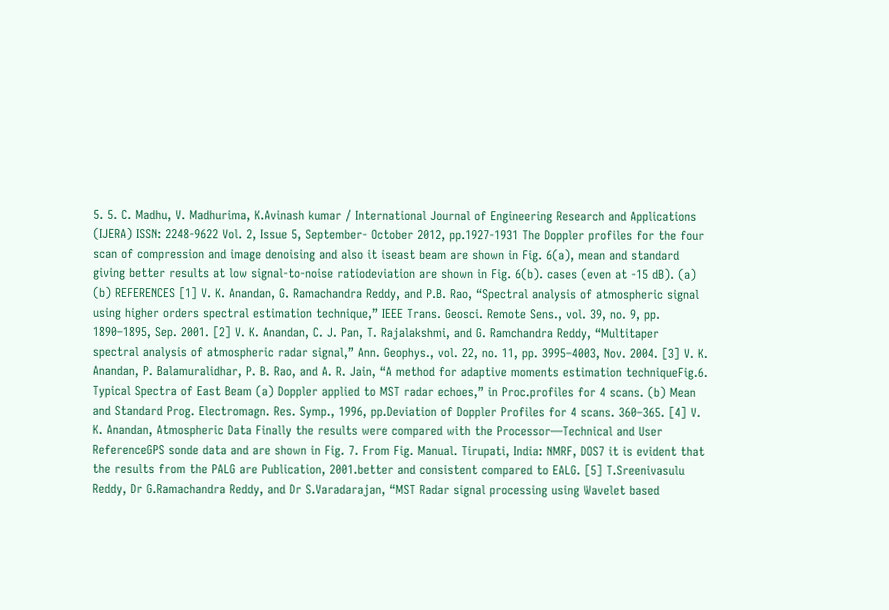5. 5. C. Madhu, V. Madhurima, K.Avinash kumar / International Journal of Engineering Research and Applications (IJERA) ISSN: 2248-9622 Vol. 2, Issue 5, September- October 2012, pp.1927-1931 The Doppler profiles for the four scan of compression and image denoising and also it iseast beam are shown in Fig. 6(a), mean and standard giving better results at low signal-to-noise ratiodeviation are shown in Fig. 6(b). cases (even at -15 dB). (a) (b) REFERENCES [1] V. K. Anandan, G. Ramachandra Reddy, and P.B. Rao, “Spectral analysis of atmospheric signal using higher orders spectral estimation technique,” IEEE Trans. Geosci. Remote Sens., vol. 39, no. 9, pp. 1890–1895, Sep. 2001. [2] V. K. Anandan, C. J. Pan, T. Rajalakshmi, and G. Ramchandra Reddy, “Multitaper spectral analysis of atmospheric radar signal,” Ann. Geophys., vol. 22, no. 11, pp. 3995–4003, Nov. 2004. [3] V. K. Anandan, P. Balamuralidhar, P. B. Rao, and A. R. Jain, “A method for adaptive moments estimation techniqueFig.6. Typical Spectra of East Beam (a) Doppler applied to MST radar echoes,” in Proc.profiles for 4 scans. (b) Mean and Standard Prog. Electromagn. Res. Symp., 1996, pp.Deviation of Doppler Profiles for 4 scans. 360–365. [4] V. K. Anandan, Atmospheric Data Finally the results were compared with the Processor—Technical and User ReferenceGPS sonde data and are shown in Fig. 7. From Fig. Manual. Tirupati, India: NMRF, DOS7 it is evident that the results from the PALG are Publication, 2001.better and consistent compared to EALG. [5] T.Sreenivasulu Reddy, Dr G.Ramachandra Reddy, and Dr S.Varadarajan, “MST Radar signal processing using Wavelet based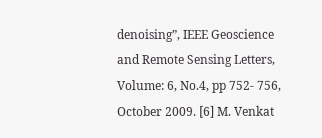denoising”, IEEE Geoscience and Remote Sensing Letters, Volume: 6, No.4, pp 752- 756, October 2009. [6] M. Venkat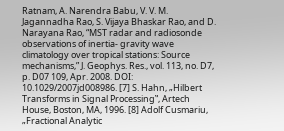Ratnam, A. Narendra Babu, V. V. M. Jagannadha Rao, S. Vijaya Bhaskar Rao, and D. Narayana Rao, “MST radar and radiosonde observations of inertia- gravity wave climatology over tropical stations: Source mechanisms,” J. Geophys. Res., vol. 113, no. D7, p. D07 109, Apr. 2008. DOI: 10.1029/2007jd008986. [7] S. Hahn, „Hilbert Transforms in Signal Processing‟, Artech House, Boston, MA, 1996. [8] Adolf Cusmariu, „Fractional Analytic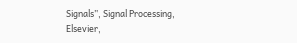Signals‟, Signal Processing, Elsevier,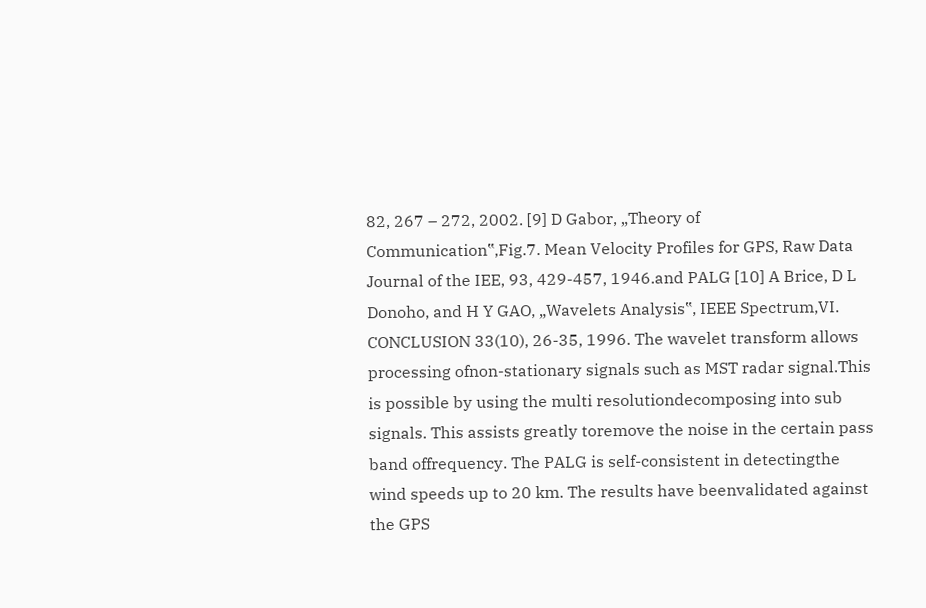82, 267 – 272, 2002. [9] D Gabor, „Theory of Communication‟,Fig.7. Mean Velocity Profiles for GPS, Raw Data Journal of the IEE, 93, 429-457, 1946.and PALG [10] A Brice, D L Donoho, and H Y GAO, „Wavelets Analysis‟, IEEE Spectrum,VI. CONCLUSION 33(10), 26-35, 1996. The wavelet transform allows processing ofnon-stationary signals such as MST radar signal.This is possible by using the multi resolutiondecomposing into sub signals. This assists greatly toremove the noise in the certain pass band offrequency. The PALG is self-consistent in detectingthe wind speeds up to 20 km. The results have beenvalidated against the GPS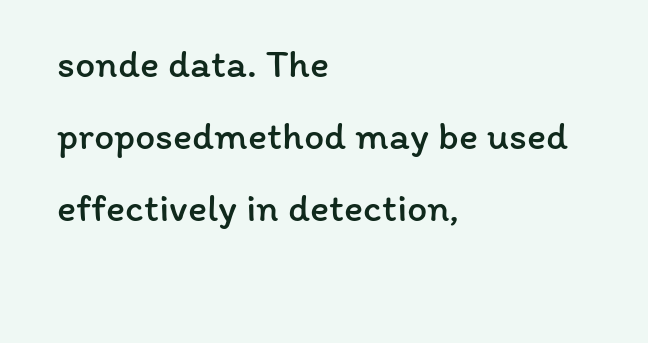sonde data. The proposedmethod may be used effectively in detection,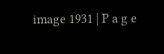image 1931 | P a g e